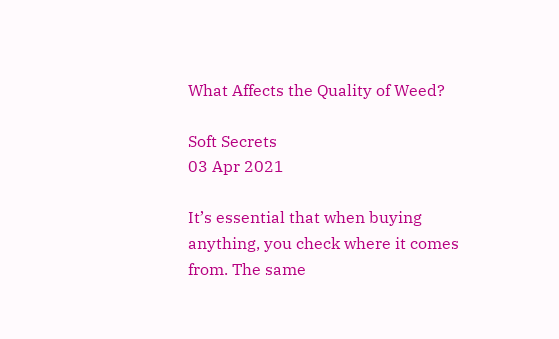What Affects the Quality of Weed?

Soft Secrets
03 Apr 2021

It’s essential that when buying anything, you check where it comes from. The same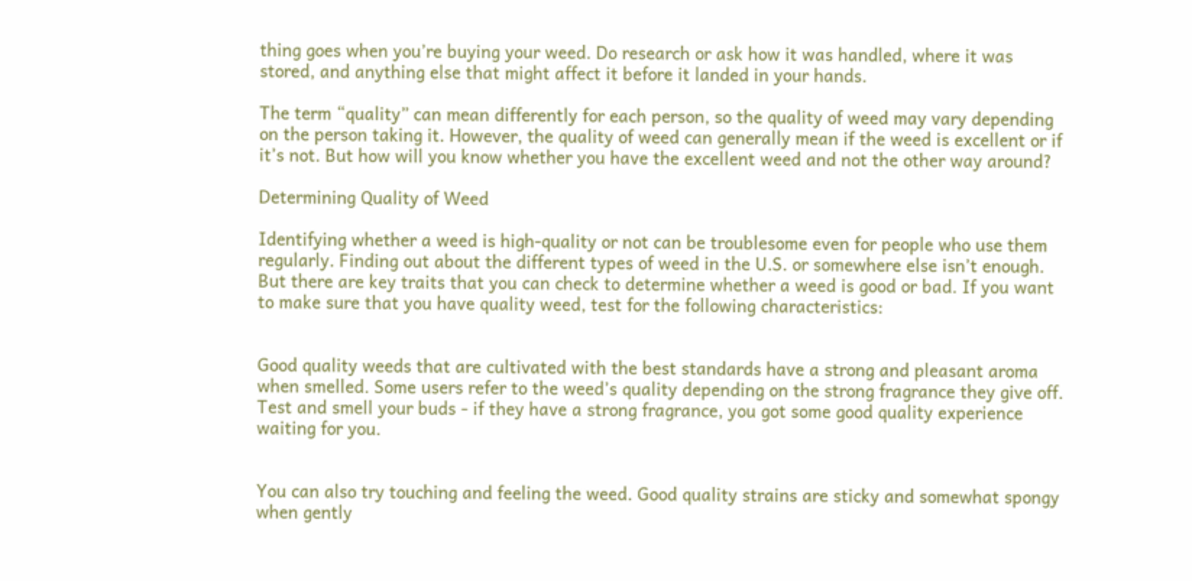thing goes when you’re buying your weed. Do research or ask how it was handled, where it was stored, and anything else that might affect it before it landed in your hands.

The term “quality” can mean differently for each person, so the quality of weed may vary depending on the person taking it. However, the quality of weed can generally mean if the weed is excellent or if it’s not. But how will you know whether you have the excellent weed and not the other way around?

Determining Quality of Weed

Identifying whether a weed is high-quality or not can be troublesome even for people who use them regularly. Finding out about the different types of weed in the U.S. or somewhere else isn’t enough. But there are key traits that you can check to determine whether a weed is good or bad. If you want to make sure that you have quality weed, test for the following characteristics:


Good quality weeds that are cultivated with the best standards have a strong and pleasant aroma when smelled. Some users refer to the weed’s quality depending on the strong fragrance they give off. Test and smell your buds - if they have a strong fragrance, you got some good quality experience waiting for you.


You can also try touching and feeling the weed. Good quality strains are sticky and somewhat spongy when gently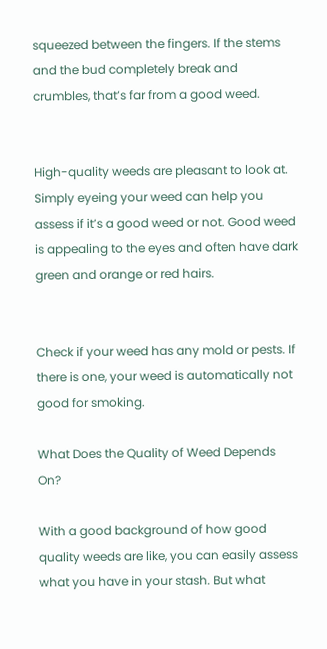squeezed between the fingers. If the stems and the bud completely break and crumbles, that’s far from a good weed.


High-quality weeds are pleasant to look at. Simply eyeing your weed can help you assess if it’s a good weed or not. Good weed is appealing to the eyes and often have dark green and orange or red hairs.


Check if your weed has any mold or pests. If there is one, your weed is automatically not good for smoking.

What Does the Quality of Weed Depends On?

With a good background of how good quality weeds are like, you can easily assess what you have in your stash. But what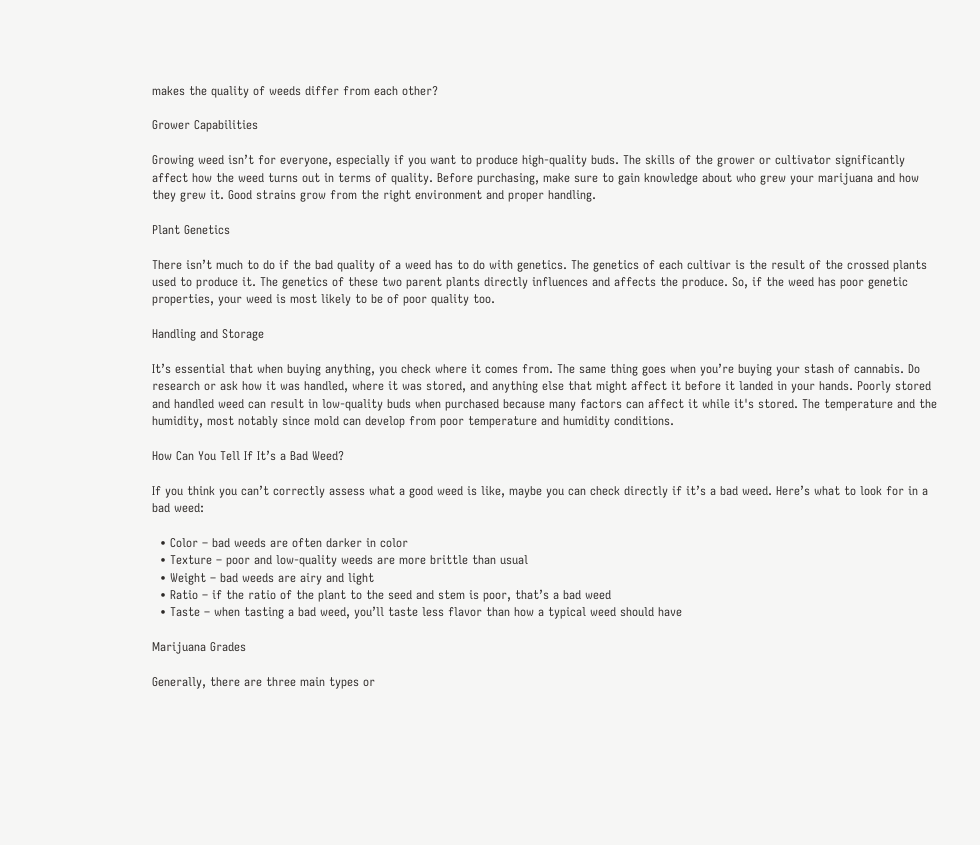makes the quality of weeds differ from each other?

Grower Capabilities

Growing weed isn’t for everyone, especially if you want to produce high-quality buds. The skills of the grower or cultivator significantly affect how the weed turns out in terms of quality. Before purchasing, make sure to gain knowledge about who grew your marijuana and how they grew it. Good strains grow from the right environment and proper handling.

Plant Genetics

There isn’t much to do if the bad quality of a weed has to do with genetics. The genetics of each cultivar is the result of the crossed plants used to produce it. The genetics of these two parent plants directly influences and affects the produce. So, if the weed has poor genetic properties, your weed is most likely to be of poor quality too.

Handling and Storage

It’s essential that when buying anything, you check where it comes from. The same thing goes when you’re buying your stash of cannabis. Do research or ask how it was handled, where it was stored, and anything else that might affect it before it landed in your hands. Poorly stored and handled weed can result in low-quality buds when purchased because many factors can affect it while it's stored. The temperature and the humidity, most notably since mold can develop from poor temperature and humidity conditions.

How Can You Tell If It’s a Bad Weed?

If you think you can’t correctly assess what a good weed is like, maybe you can check directly if it’s a bad weed. Here’s what to look for in a bad weed:

  • Color – bad weeds are often darker in color
  • Texture – poor and low-quality weeds are more brittle than usual
  • Weight – bad weeds are airy and light
  • Ratio – if the ratio of the plant to the seed and stem is poor, that’s a bad weed
  • Taste – when tasting a bad weed, you’ll taste less flavor than how a typical weed should have

Marijuana Grades

Generally, there are three main types or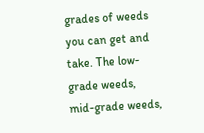grades of weeds you can get and take. The low-grade weeds, mid-grade weeds,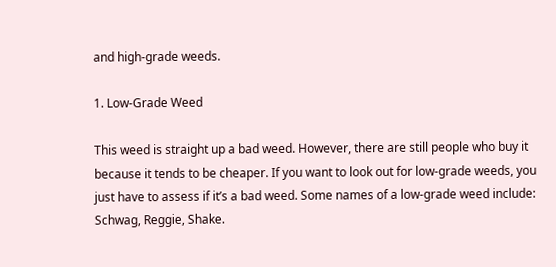and high-grade weeds.

1. Low-Grade Weed

This weed is straight up a bad weed. However, there are still people who buy it because it tends to be cheaper. If you want to look out for low-grade weeds, you just have to assess if it’s a bad weed. Some names of a low-grade weed include: Schwag, Reggie, Shake.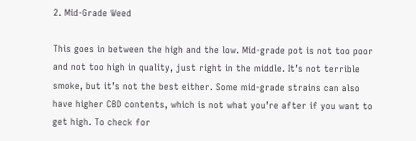2. Mid-Grade Weed

This goes in between the high and the low. Mid-grade pot is not too poor and not too high in quality, just right in the middle. It’s not terrible smoke, but it’s not the best either. Some mid-grade strains can also have higher CBD contents, which is not what you’re after if you want to get high. To check for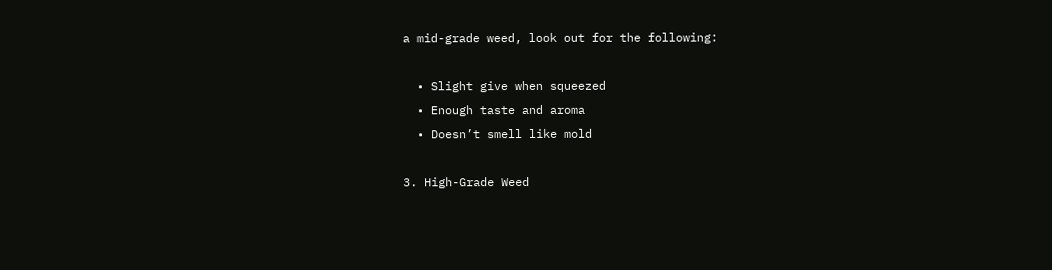a mid-grade weed, look out for the following:

  • Slight give when squeezed
  • Enough taste and aroma
  • Doesn’t smell like mold

3. High-Grade Weed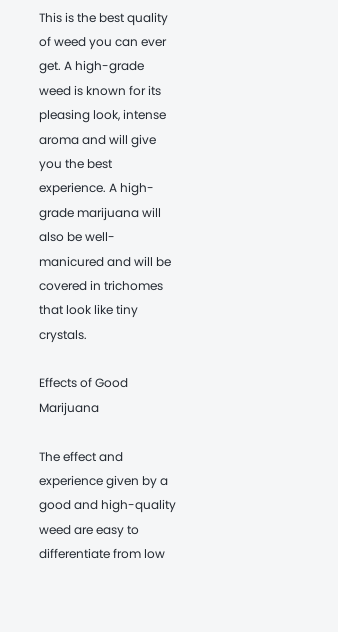This is the best quality of weed you can ever get. A high-grade weed is known for its pleasing look, intense aroma and will give you the best experience. A high-grade marijuana will also be well-manicured and will be covered in trichomes that look like tiny crystals.

Effects of Good Marijuana

The effect and experience given by a good and high-quality weed are easy to differentiate from low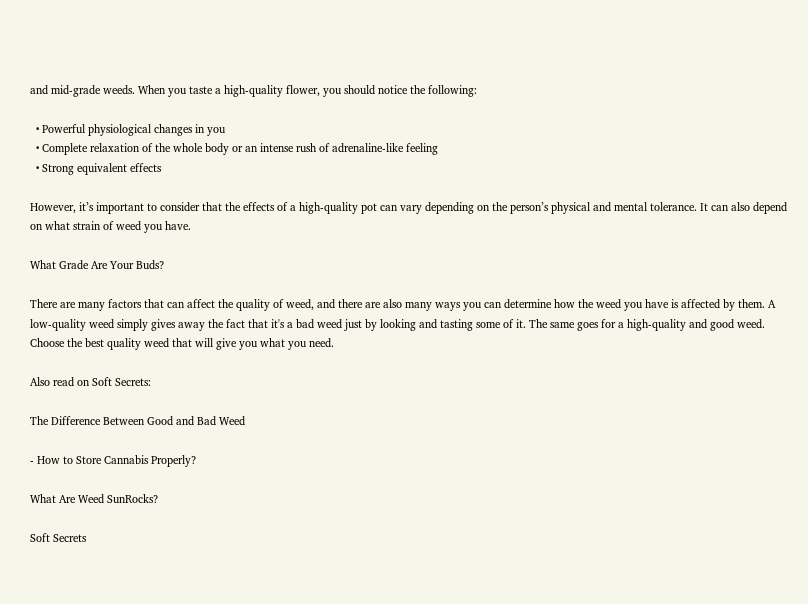and mid-grade weeds. When you taste a high-quality flower, you should notice the following:

  • Powerful physiological changes in you
  • Complete relaxation of the whole body or an intense rush of adrenaline-like feeling
  • Strong equivalent effects

However, it’s important to consider that the effects of a high-quality pot can vary depending on the person’s physical and mental tolerance. It can also depend on what strain of weed you have.

What Grade Are Your Buds?

There are many factors that can affect the quality of weed, and there are also many ways you can determine how the weed you have is affected by them. A low-quality weed simply gives away the fact that it's a bad weed just by looking and tasting some of it. The same goes for a high-quality and good weed. Choose the best quality weed that will give you what you need.

Also read on Soft Secrets:

The Difference Between Good and Bad Weed

- How to Store Cannabis Properly?

What Are Weed SunRocks?

Soft Secrets